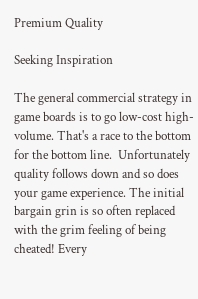Premium Quality

Seeking Inspiration

The general commercial strategy in game boards is to go low-cost high-volume. That's a race to the bottom for the bottom line.  Unfortunately quality follows down and so does your game experience. The initial bargain grin is so often replaced with the grim feeling of being cheated! Every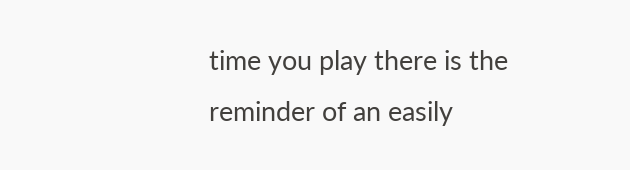time you play there is the reminder of an easily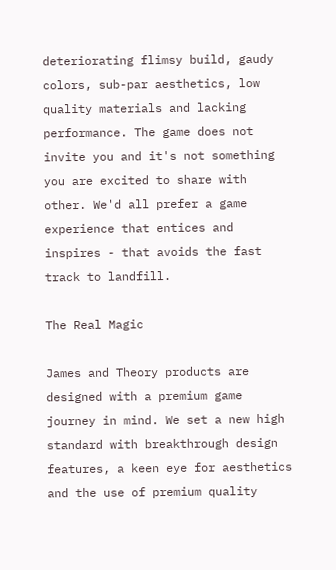deteriorating flimsy build, gaudy colors, sub-par aesthetics, low quality materials and lacking performance. The game does not invite you and it's not something you are excited to share with other. We'd all prefer a game experience that entices and inspires - that avoids the fast track to landfill.

The Real Magic

James and Theory products are designed with a premium game journey in mind. We set a new high standard with breakthrough design features, a keen eye for aesthetics and the use of premium quality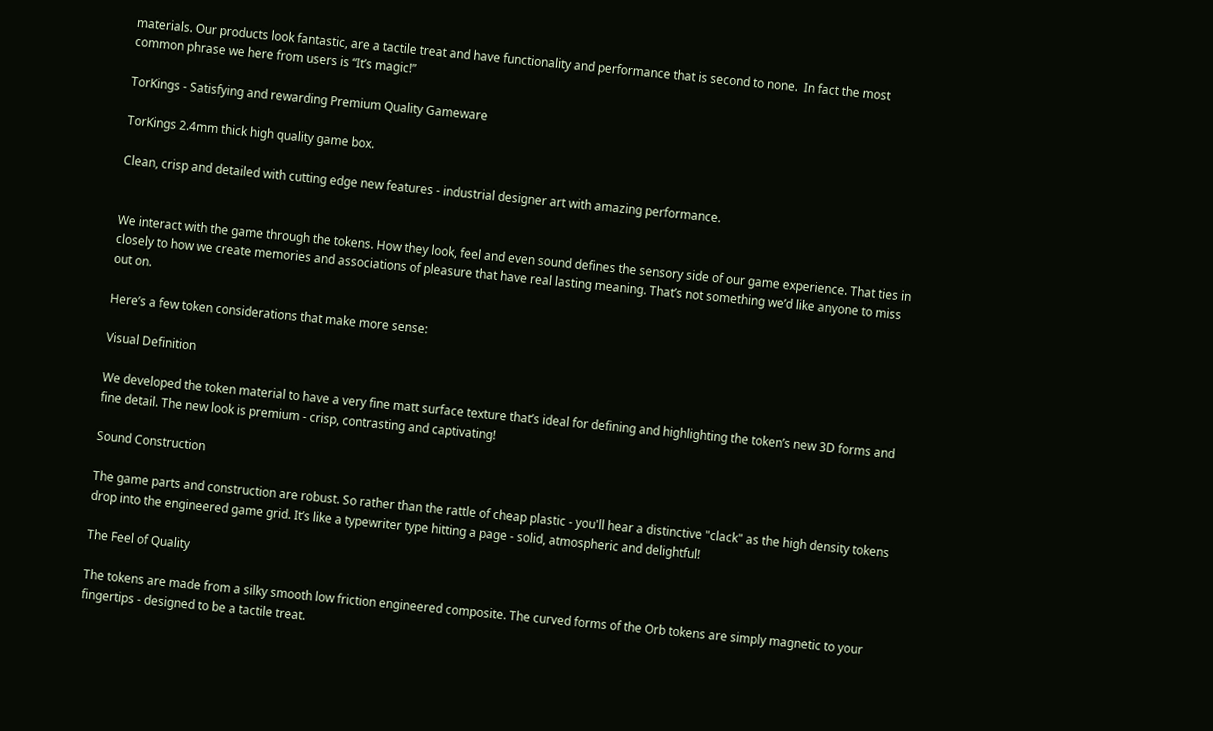materials. Our products look fantastic, are a tactile treat and have functionality and performance that is second to none.  In fact the most common phrase we here from users is “It’s magic!”

TorKings - Satisfying and rewarding Premium Quality Gameware

TorKings 2.4mm thick high quality game box.

Clean, crisp and detailed with cutting edge new features - industrial designer art with amazing performance.


We interact with the game through the tokens. How they look, feel and even sound defines the sensory side of our game experience. That ties in closely to how we create memories and associations of pleasure that have real lasting meaning. That’s not something we’d like anyone to miss out on.

Here’s a few token considerations that make more sense:

Visual Definition

We developed the token material to have a very fine matt surface texture that’s ideal for defining and highlighting the token’s new 3D forms and fine detail. The new look is premium - crisp, contrasting and captivating!

Sound Construction

The game parts and construction are robust. So rather than the rattle of cheap plastic - you'll hear a distinctive "clack" as the high density tokens drop into the engineered game grid. It’s like a typewriter type hitting a page - solid, atmospheric and delightful!

The Feel of Quality

The tokens are made from a silky smooth low friction engineered composite. The curved forms of the Orb tokens are simply magnetic to your fingertips - designed to be a tactile treat.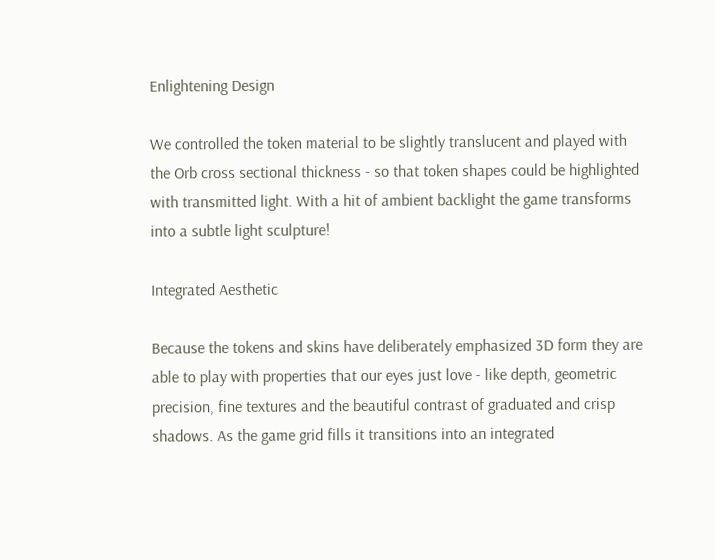Enlightening Design

We controlled the token material to be slightly translucent and played with the Orb cross sectional thickness - so that token shapes could be highlighted with transmitted light. With a hit of ambient backlight the game transforms into a subtle light sculpture!

Integrated Aesthetic

Because the tokens and skins have deliberately emphasized 3D form they are able to play with properties that our eyes just love - like depth, geometric precision, fine textures and the beautiful contrast of graduated and crisp shadows. As the game grid fills it transitions into an integrated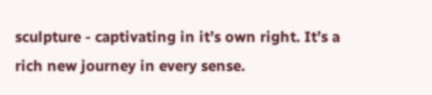sculpture - captivating in it’s own right. It’s a rich new journey in every sense.